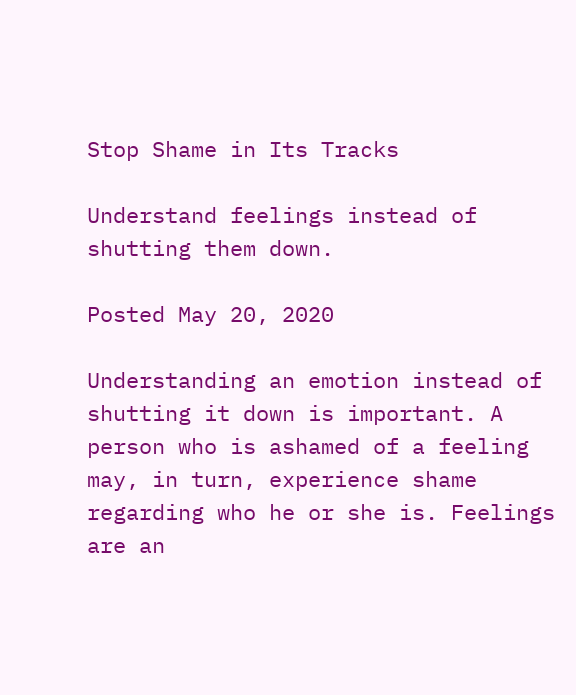Stop Shame in Its Tracks

Understand feelings instead of shutting them down.

Posted May 20, 2020

Understanding an emotion instead of shutting it down is important. A person who is ashamed of a feeling may, in turn, experience shame regarding who he or she is. Feelings are an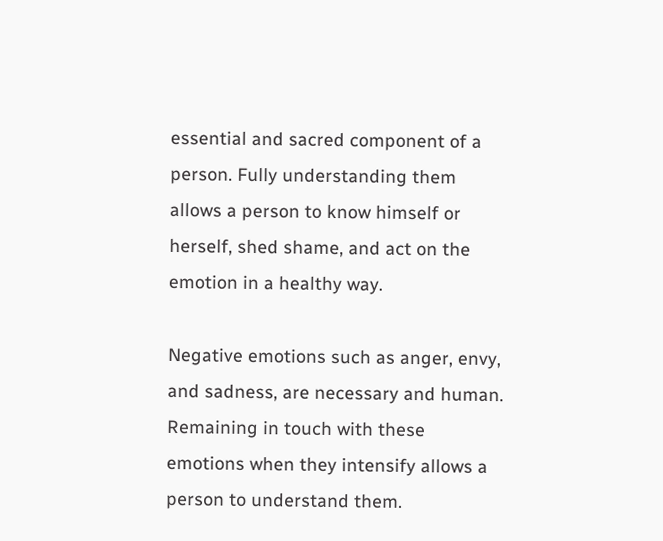essential and sacred component of a person. Fully understanding them allows a person to know himself or herself, shed shame, and act on the emotion in a healthy way.

Negative emotions such as anger, envy, and sadness, are necessary and human. Remaining in touch with these emotions when they intensify allows a person to understand them.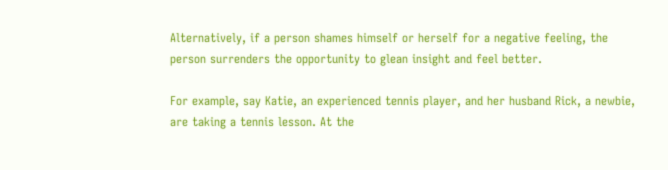Alternatively, if a person shames himself or herself for a negative feeling, the person surrenders the opportunity to glean insight and feel better.

For example, say Katie, an experienced tennis player, and her husband Rick, a newbie, are taking a tennis lesson. At the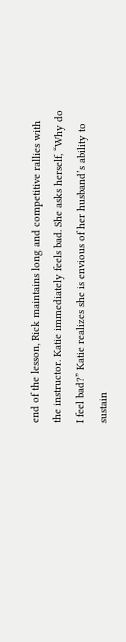end of the lesson, Rick maintains long and competitive rallies with the instructor. Katie immediately feels bad. She asks herself, “Why do I feel bad?” Katie realizes she is envious of her husband’s ability to sustain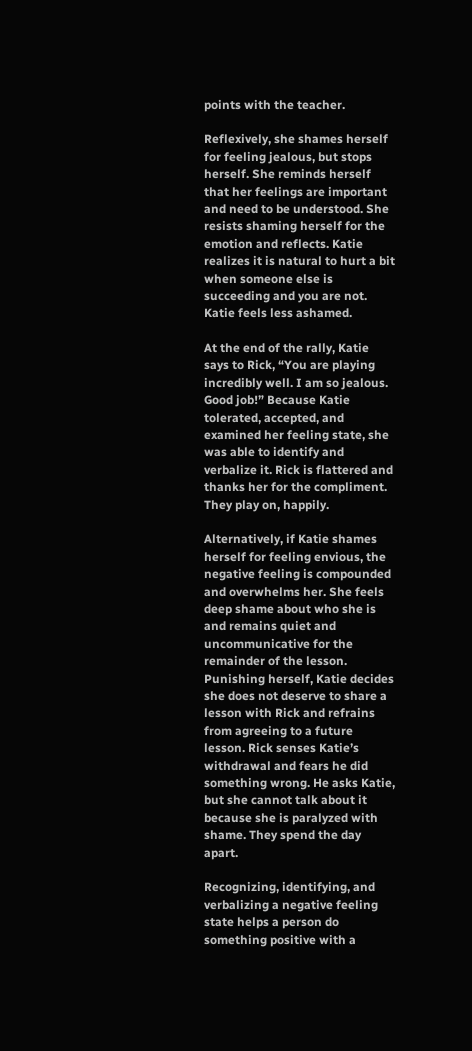points with the teacher.

Reflexively, she shames herself for feeling jealous, but stops herself. She reminds herself that her feelings are important and need to be understood. She resists shaming herself for the emotion and reflects. Katie realizes it is natural to hurt a bit when someone else is succeeding and you are not. Katie feels less ashamed.

At the end of the rally, Katie says to Rick, “You are playing incredibly well. I am so jealous. Good job!” Because Katie tolerated, accepted, and examined her feeling state, she was able to identify and verbalize it. Rick is flattered and thanks her for the compliment. They play on, happily.

Alternatively, if Katie shames herself for feeling envious, the negative feeling is compounded and overwhelms her. She feels deep shame about who she is and remains quiet and uncommunicative for the remainder of the lesson. Punishing herself, Katie decides she does not deserve to share a lesson with Rick and refrains from agreeing to a future lesson. Rick senses Katie’s withdrawal and fears he did something wrong. He asks Katie, but she cannot talk about it because she is paralyzed with shame. They spend the day apart.

Recognizing, identifying, and verbalizing a negative feeling state helps a person do something positive with a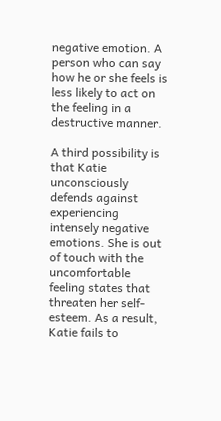negative emotion. A person who can say how he or she feels is less likely to act on the feeling in a destructive manner.

A third possibility is that Katie unconsciously defends against experiencing intensely negative emotions. She is out of touch with the uncomfortable feeling states that threaten her self-esteem. As a result, Katie fails to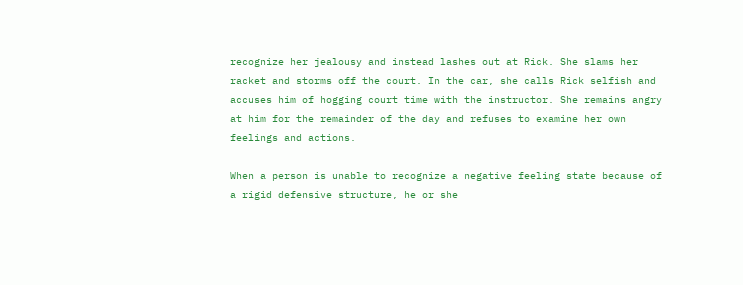recognize her jealousy and instead lashes out at Rick. She slams her racket and storms off the court. In the car, she calls Rick selfish and accuses him of hogging court time with the instructor. She remains angry at him for the remainder of the day and refuses to examine her own feelings and actions.

When a person is unable to recognize a negative feeling state because of a rigid defensive structure, he or she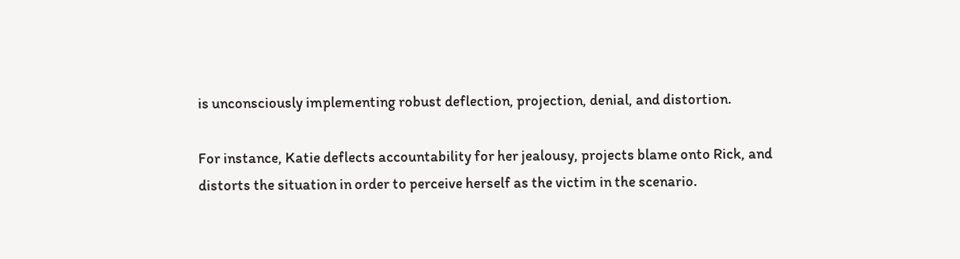is unconsciously implementing robust deflection, projection, denial, and distortion.

For instance, Katie deflects accountability for her jealousy, projects blame onto Rick, and distorts the situation in order to perceive herself as the victim in the scenario.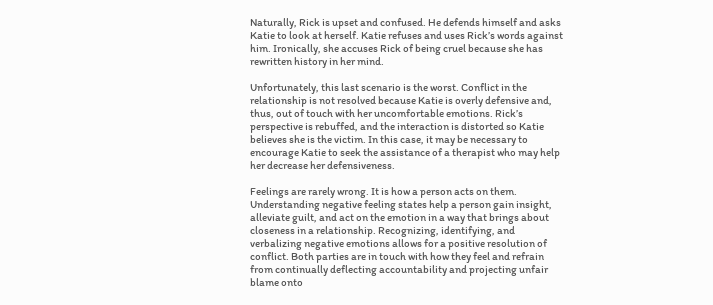Naturally, Rick is upset and confused. He defends himself and asks Katie to look at herself. Katie refuses and uses Rick’s words against him. Ironically, she accuses Rick of being cruel because she has rewritten history in her mind.

Unfortunately, this last scenario is the worst. Conflict in the relationship is not resolved because Katie is overly defensive and, thus, out of touch with her uncomfortable emotions. Rick’s perspective is rebuffed, and the interaction is distorted so Katie believes she is the victim. In this case, it may be necessary to encourage Katie to seek the assistance of a therapist who may help her decrease her defensiveness.

Feelings are rarely wrong. It is how a person acts on them. Understanding negative feeling states help a person gain insight, alleviate guilt, and act on the emotion in a way that brings about closeness in a relationship. Recognizing, identifying, and verbalizing negative emotions allows for a positive resolution of conflict. Both parties are in touch with how they feel and refrain from continually deflecting accountability and projecting unfair blame onto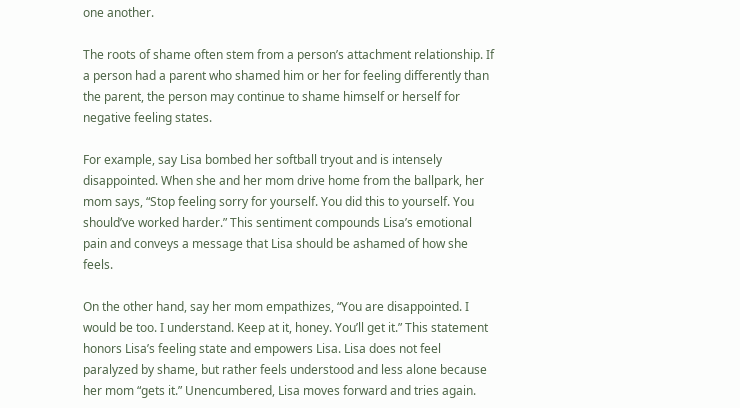one another.

The roots of shame often stem from a person’s attachment relationship. If a person had a parent who shamed him or her for feeling differently than the parent, the person may continue to shame himself or herself for negative feeling states.

For example, say Lisa bombed her softball tryout and is intensely disappointed. When she and her mom drive home from the ballpark, her mom says, “Stop feeling sorry for yourself. You did this to yourself. You should’ve worked harder.” This sentiment compounds Lisa’s emotional pain and conveys a message that Lisa should be ashamed of how she feels.

On the other hand, say her mom empathizes, “You are disappointed. I would be too. I understand. Keep at it, honey. You’ll get it.” This statement honors Lisa’s feeling state and empowers Lisa. Lisa does not feel paralyzed by shame, but rather feels understood and less alone because her mom “gets it.” Unencumbered, Lisa moves forward and tries again.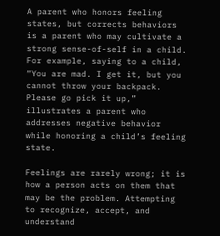A parent who honors feeling states, but corrects behaviors is a parent who may cultivate a strong sense-of-self in a child. For example, saying to a child, “You are mad. I get it, but you cannot throw your backpack. Please go pick it up,” illustrates a parent who addresses negative behavior while honoring a child’s feeling state.

Feelings are rarely wrong; it is how a person acts on them that may be the problem. Attempting to recognize, accept, and understand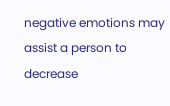negative emotions may assist a person to decrease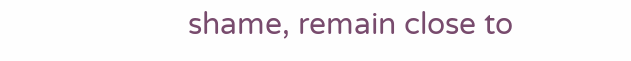shame, remain close to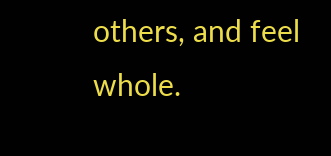others, and feel whole.